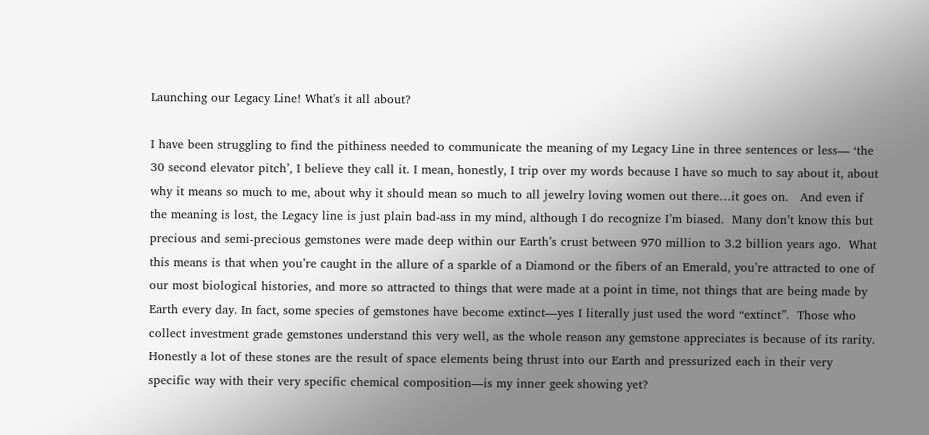Launching our Legacy Line! What's it all about?

I have been struggling to find the pithiness needed to communicate the meaning of my Legacy Line in three sentences or less— ‘the 30 second elevator pitch’, I believe they call it. I mean, honestly, I trip over my words because I have so much to say about it, about why it means so much to me, about why it should mean so much to all jewelry loving women out there…it goes on.   And even if the meaning is lost, the Legacy line is just plain bad-ass in my mind, although I do recognize I’m biased.  Many don’t know this but precious and semi-precious gemstones were made deep within our Earth’s crust between 970 million to 3.2 billion years ago.  What this means is that when you’re caught in the allure of a sparkle of a Diamond or the fibers of an Emerald, you’re attracted to one of our most biological histories, and more so attracted to things that were made at a point in time, not things that are being made by Earth every day. In fact, some species of gemstones have become extinct—yes I literally just used the word “extinct”.  Those who collect investment grade gemstones understand this very well, as the whole reason any gemstone appreciates is because of its rarity.  Honestly a lot of these stones are the result of space elements being thrust into our Earth and pressurized each in their very specific way with their very specific chemical composition—is my inner geek showing yet?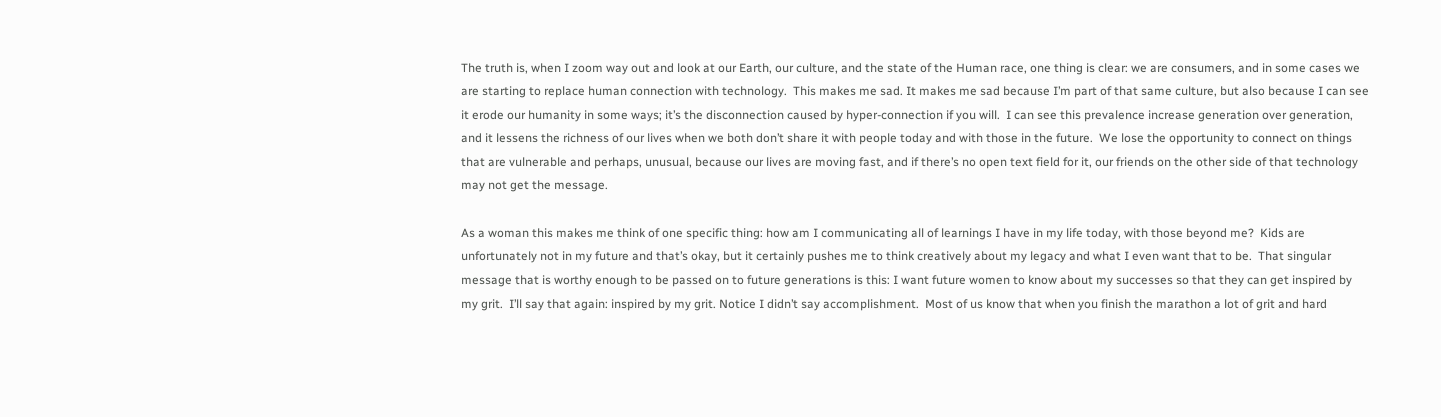The truth is, when I zoom way out and look at our Earth, our culture, and the state of the Human race, one thing is clear: we are consumers, and in some cases we are starting to replace human connection with technology.  This makes me sad. It makes me sad because I’m part of that same culture, but also because I can see it erode our humanity in some ways; it’s the disconnection caused by hyper-connection if you will.  I can see this prevalence increase generation over generation, and it lessens the richness of our lives when we both don’t share it with people today and with those in the future.  We lose the opportunity to connect on things that are vulnerable and perhaps, unusual, because our lives are moving fast, and if there’s no open text field for it, our friends on the other side of that technology may not get the message.

As a woman this makes me think of one specific thing: how am I communicating all of learnings I have in my life today, with those beyond me?  Kids are unfortunately not in my future and that’s okay, but it certainly pushes me to think creatively about my legacy and what I even want that to be.  That singular message that is worthy enough to be passed on to future generations is this: I want future women to know about my successes so that they can get inspired by my grit.  I’ll say that again: inspired by my grit. Notice I didn’t say accomplishment.  Most of us know that when you finish the marathon a lot of grit and hard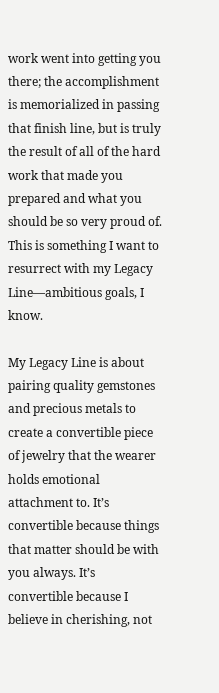work went into getting you there; the accomplishment is memorialized in passing that finish line, but is truly the result of all of the hard work that made you prepared and what you should be so very proud of. This is something I want to resurrect with my Legacy Line—ambitious goals, I know.

My Legacy Line is about pairing quality gemstones and precious metals to create a convertible piece of jewelry that the wearer holds emotional attachment to. It’s convertible because things that matter should be with you always. It’s convertible because I believe in cherishing, not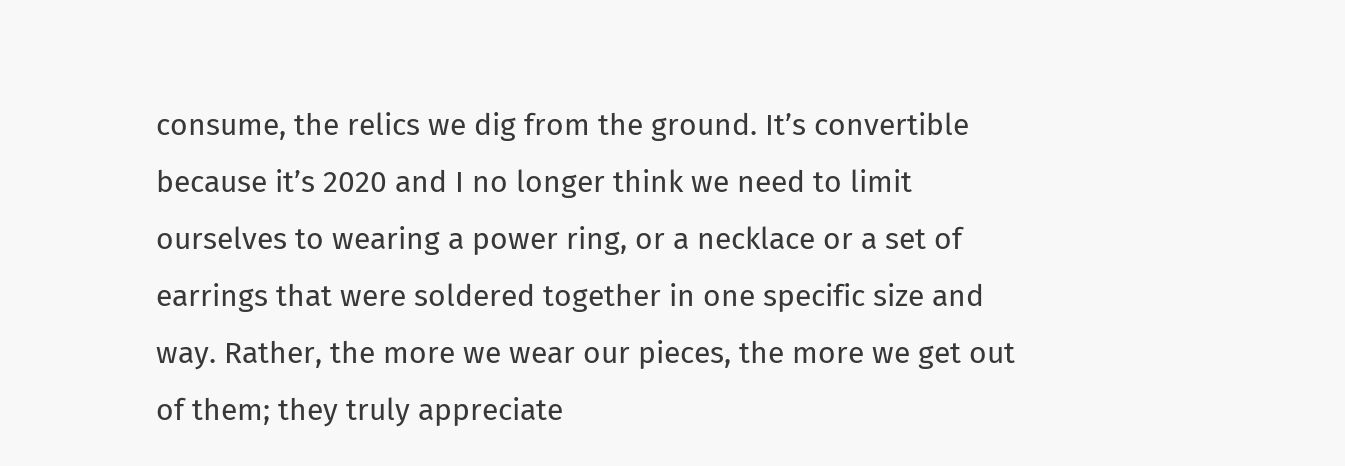consume, the relics we dig from the ground. It’s convertible because it’s 2020 and I no longer think we need to limit ourselves to wearing a power ring, or a necklace or a set of earrings that were soldered together in one specific size and way. Rather, the more we wear our pieces, the more we get out of them; they truly appreciate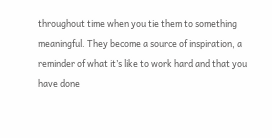throughout time when you tie them to something meaningful. They become a source of inspiration, a reminder of what it’s like to work hard and that you have done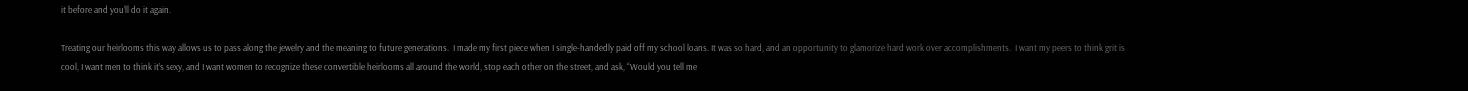it before and you’ll do it again.

Treating our heirlooms this way allows us to pass along the jewelry and the meaning to future generations.  I made my first piece when I single-handedly paid off my school loans. It was so hard, and an opportunity to glamorize hard work over accomplishments.  I want my peers to think grit is cool, I want men to think it’s sexy, and I want women to recognize these convertible heirlooms all around the world, stop each other on the street, and ask, “Would you tell me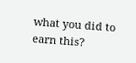what you did to earn this?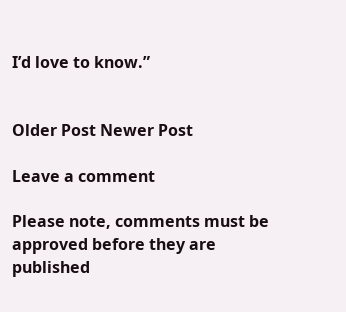I’d love to know.”


Older Post Newer Post

Leave a comment

Please note, comments must be approved before they are published